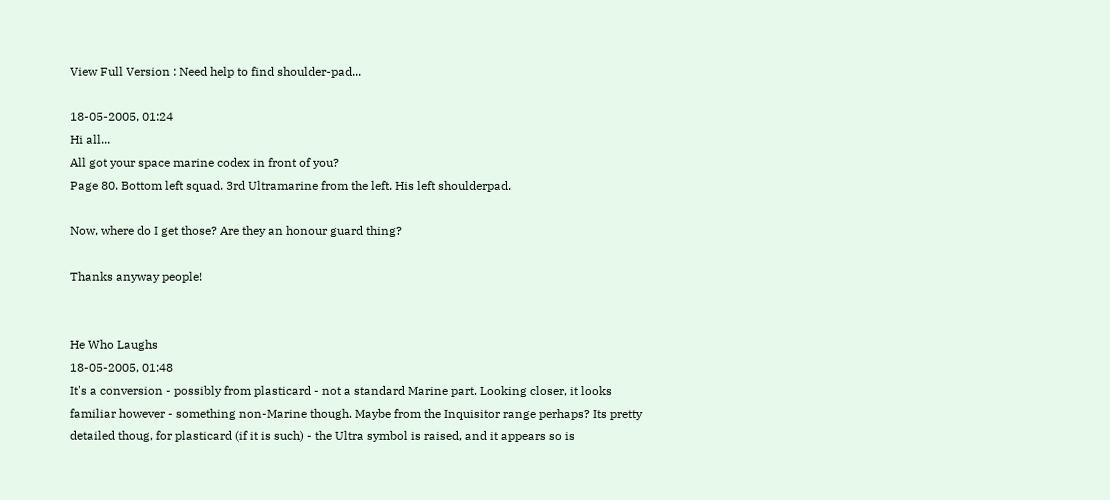View Full Version : Need help to find shoulder-pad...

18-05-2005, 01:24
Hi all...
All got your space marine codex in front of you?
Page 80. Bottom left squad. 3rd Ultramarine from the left. His left shoulderpad.

Now, where do I get those? Are they an honour guard thing?

Thanks anyway people!


He Who Laughs
18-05-2005, 01:48
It's a conversion - possibly from plasticard - not a standard Marine part. Looking closer, it looks familiar however - something non-Marine though. Maybe from the Inquisitor range perhaps? Its pretty detailed thoug, for plasticard (if it is such) - the Ultra symbol is raised, and it appears so is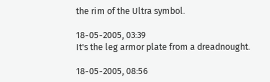the rim of the Ultra symbol.

18-05-2005, 03:39
It's the leg armor plate from a dreadnought.

18-05-2005, 08:56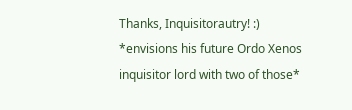Thanks, Inquisitorautry! :)
*envisions his future Ordo Xenos inquisitor lord with two of those*